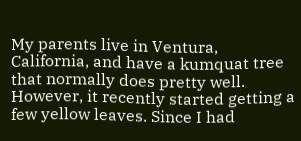My parents live in Ventura, California, and have a kumquat tree that normally does pretty well. However, it recently started getting a few yellow leaves. Since I had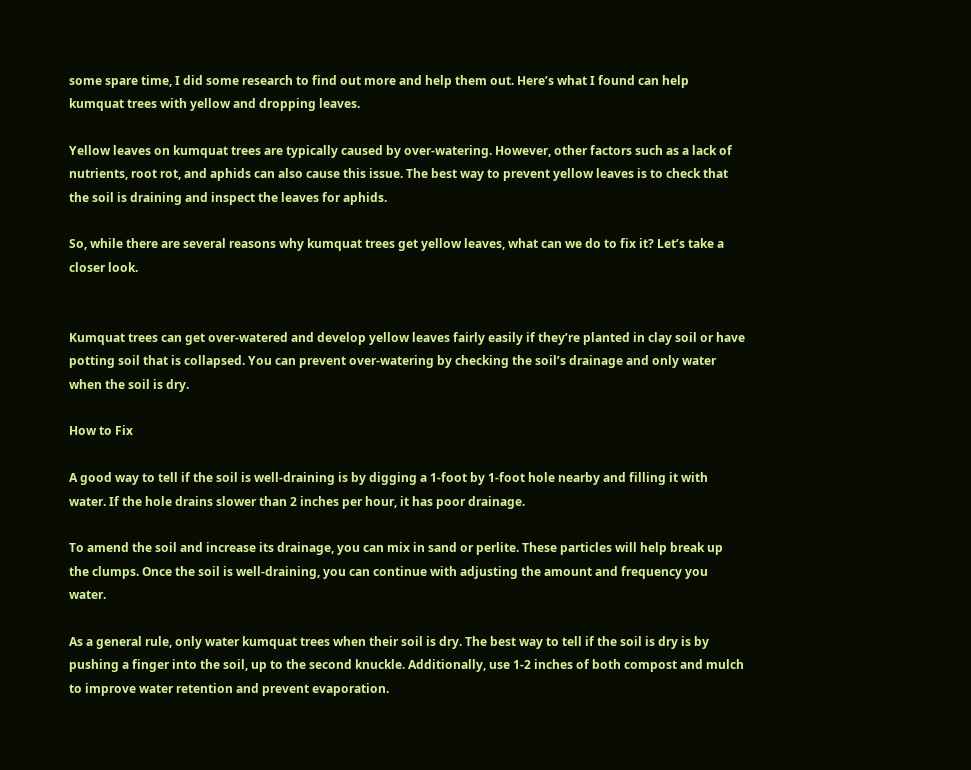some spare time, I did some research to find out more and help them out. Here’s what I found can help kumquat trees with yellow and dropping leaves.

Yellow leaves on kumquat trees are typically caused by over-watering. However, other factors such as a lack of nutrients, root rot, and aphids can also cause this issue. The best way to prevent yellow leaves is to check that the soil is draining and inspect the leaves for aphids.

So, while there are several reasons why kumquat trees get yellow leaves, what can we do to fix it? Let’s take a closer look.


Kumquat trees can get over-watered and develop yellow leaves fairly easily if they’re planted in clay soil or have potting soil that is collapsed. You can prevent over-watering by checking the soil’s drainage and only water when the soil is dry.

How to Fix

A good way to tell if the soil is well-draining is by digging a 1-foot by 1-foot hole nearby and filling it with water. If the hole drains slower than 2 inches per hour, it has poor drainage.

To amend the soil and increase its drainage, you can mix in sand or perlite. These particles will help break up the clumps. Once the soil is well-draining, you can continue with adjusting the amount and frequency you water.

As a general rule, only water kumquat trees when their soil is dry. The best way to tell if the soil is dry is by pushing a finger into the soil, up to the second knuckle. Additionally, use 1-2 inches of both compost and mulch to improve water retention and prevent evaporation.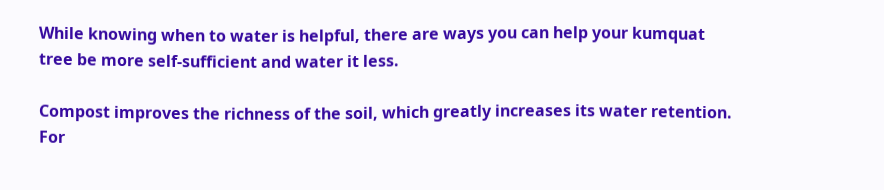While knowing when to water is helpful, there are ways you can help your kumquat tree be more self-sufficient and water it less.

Compost improves the richness of the soil, which greatly increases its water retention. For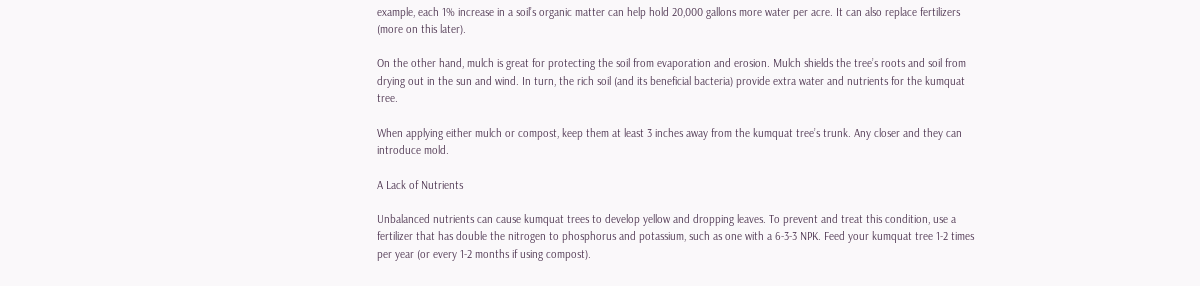example, each 1% increase in a soil’s organic matter can help hold 20,000 gallons more water per acre. It can also replace fertilizers (more on this later).

On the other hand, mulch is great for protecting the soil from evaporation and erosion. Mulch shields the tree’s roots and soil from drying out in the sun and wind. In turn, the rich soil (and its beneficial bacteria) provide extra water and nutrients for the kumquat tree.

When applying either mulch or compost, keep them at least 3 inches away from the kumquat tree’s trunk. Any closer and they can introduce mold.

A Lack of Nutrients

Unbalanced nutrients can cause kumquat trees to develop yellow and dropping leaves. To prevent and treat this condition, use a fertilizer that has double the nitrogen to phosphorus and potassium, such as one with a 6-3-3 NPK. Feed your kumquat tree 1-2 times per year (or every 1-2 months if using compost).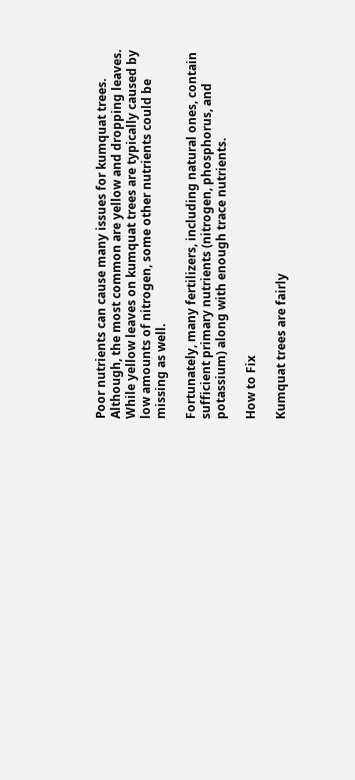Poor nutrients can cause many issues for kumquat trees. Although, the most common are yellow and dropping leaves. While yellow leaves on kumquat trees are typically caused by low amounts of nitrogen, some other nutrients could be missing as well.

Fortunately, many fertilizers, including natural ones, contain sufficient primary nutrients (nitrogen, phosphorus, and potassium) along with enough trace nutrients.

How to Fix

Kumquat trees are fairly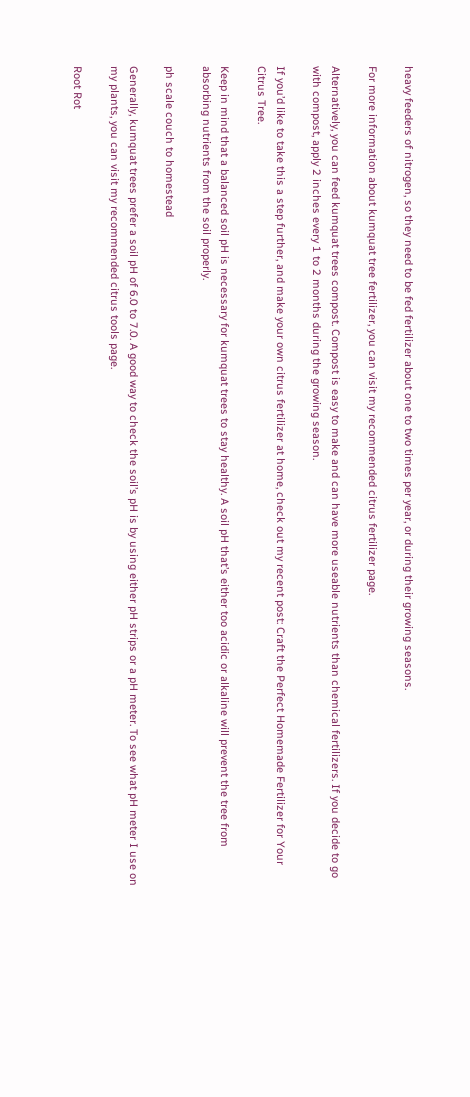heavy feeders of nitrogen, so they need to be fed fertilizer about one to two times per year, or during their growing seasons.

For more information about kumquat tree fertilizer, you can visit my recommended citrus fertilizer page.

Alternatively, you can feed kumquat trees compost. Compost is easy to make and can have more useable nutrients than chemical fertilizers. If you decide to go with compost, apply 2 inches every 1 to 2 months during the growing season.

If you’d like to take this a step further, and make your own citrus fertilizer at home, check out my recent post: Craft the Perfect Homemade Fertilizer for Your Citrus Tree.

Keep in mind that a balanced soil pH is necessary for kumquat trees to stay healthy. A soil pH that’s either too acidic or alkaline will prevent the tree from absorbing nutrients from the soil properly.

ph scale couch to homestead

Generally, kumquat trees prefer a soil pH of 6.0 to 7.0. A good way to check the soil’s pH is by using either pH strips or a pH meter. To see what pH meter I use on my plants, you can visit my recommended citrus tools page.

Root Rot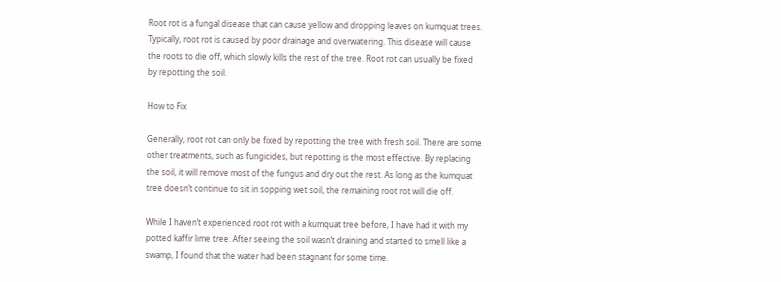Root rot is a fungal disease that can cause yellow and dropping leaves on kumquat trees. Typically, root rot is caused by poor drainage and overwatering. This disease will cause the roots to die off, which slowly kills the rest of the tree. Root rot can usually be fixed by repotting the soil.

How to Fix

Generally, root rot can only be fixed by repotting the tree with fresh soil. There are some other treatments, such as fungicides, but repotting is the most effective. By replacing the soil, it will remove most of the fungus and dry out the rest. As long as the kumquat tree doesn’t continue to sit in sopping wet soil, the remaining root rot will die off.

While I haven’t experienced root rot with a kumquat tree before, I have had it with my potted kaffir lime tree. After seeing the soil wasn’t draining and started to smell like a swamp, I found that the water had been stagnant for some time.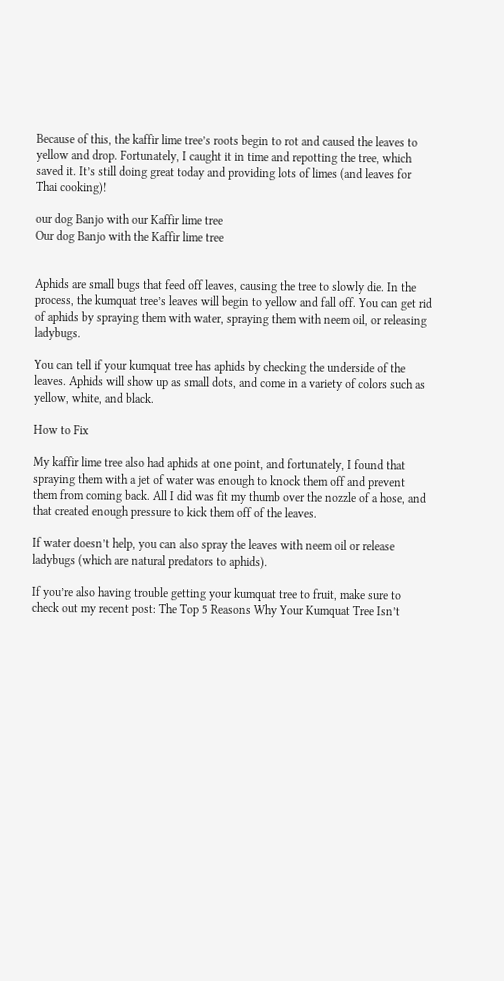Because of this, the kaffir lime tree’s roots begin to rot and caused the leaves to yellow and drop. Fortunately, I caught it in time and repotting the tree, which saved it. It’s still doing great today and providing lots of limes (and leaves for Thai cooking)!

our dog Banjo with our Kaffir lime tree
Our dog Banjo with the Kaffir lime tree


Aphids are small bugs that feed off leaves, causing the tree to slowly die. In the process, the kumquat tree’s leaves will begin to yellow and fall off. You can get rid of aphids by spraying them with water, spraying them with neem oil, or releasing ladybugs.

You can tell if your kumquat tree has aphids by checking the underside of the leaves. Aphids will show up as small dots, and come in a variety of colors such as yellow, white, and black.

How to Fix

My kaffir lime tree also had aphids at one point, and fortunately, I found that spraying them with a jet of water was enough to knock them off and prevent them from coming back. All I did was fit my thumb over the nozzle of a hose, and that created enough pressure to kick them off of the leaves.

If water doesn’t help, you can also spray the leaves with neem oil or release ladybugs (which are natural predators to aphids).

If you’re also having trouble getting your kumquat tree to fruit, make sure to check out my recent post: The Top 5 Reasons Why Your Kumquat Tree Isn’t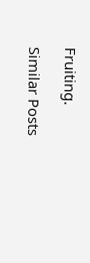Fruiting.

Similar Posts